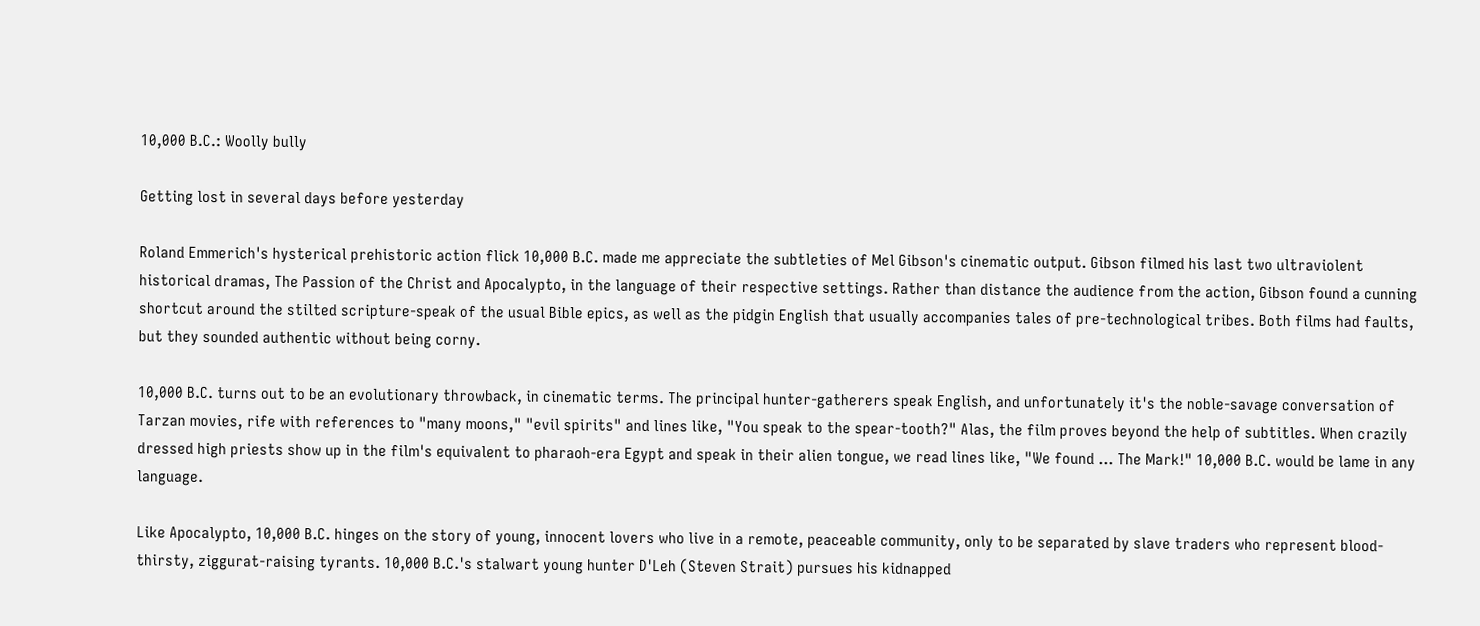10,000 B.C.: Woolly bully

Getting lost in several days before yesterday

Roland Emmerich's hysterical prehistoric action flick 10,000 B.C. made me appreciate the subtleties of Mel Gibson's cinematic output. Gibson filmed his last two ultraviolent historical dramas, The Passion of the Christ and Apocalypto, in the language of their respective settings. Rather than distance the audience from the action, Gibson found a cunning shortcut around the stilted scripture-speak of the usual Bible epics, as well as the pidgin English that usually accompanies tales of pre-technological tribes. Both films had faults, but they sounded authentic without being corny.

10,000 B.C. turns out to be an evolutionary throwback, in cinematic terms. The principal hunter-gatherers speak English, and unfortunately it's the noble-savage conversation of Tarzan movies, rife with references to "many moons," "evil spirits" and lines like, "You speak to the spear-tooth?" Alas, the film proves beyond the help of subtitles. When crazily dressed high priests show up in the film's equivalent to pharaoh-era Egypt and speak in their alien tongue, we read lines like, "We found ... The Mark!" 10,000 B.C. would be lame in any language.

Like Apocalypto, 10,000 B.C. hinges on the story of young, innocent lovers who live in a remote, peaceable community, only to be separated by slave traders who represent blood-thirsty, ziggurat-raising tyrants. 10,000 B.C.'s stalwart young hunter D'Leh (Steven Strait) pursues his kidnapped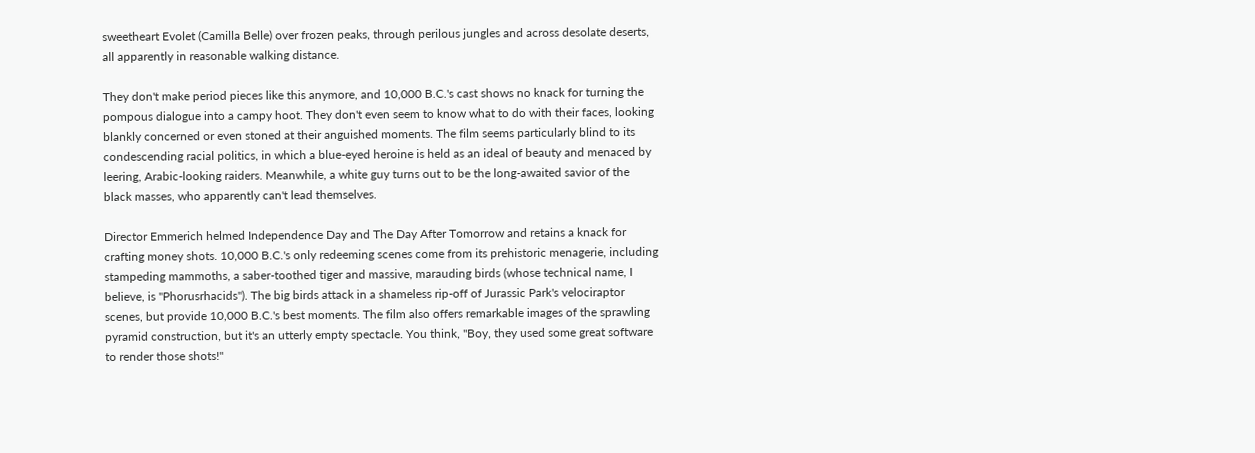sweetheart Evolet (Camilla Belle) over frozen peaks, through perilous jungles and across desolate deserts, all apparently in reasonable walking distance.

They don't make period pieces like this anymore, and 10,000 B.C.'s cast shows no knack for turning the pompous dialogue into a campy hoot. They don't even seem to know what to do with their faces, looking blankly concerned or even stoned at their anguished moments. The film seems particularly blind to its condescending racial politics, in which a blue-eyed heroine is held as an ideal of beauty and menaced by leering, Arabic-looking raiders. Meanwhile, a white guy turns out to be the long-awaited savior of the black masses, who apparently can't lead themselves.

Director Emmerich helmed Independence Day and The Day After Tomorrow and retains a knack for crafting money shots. 10,000 B.C.'s only redeeming scenes come from its prehistoric menagerie, including stampeding mammoths, a saber-toothed tiger and massive, marauding birds (whose technical name, I believe, is "Phorusrhacids"). The big birds attack in a shameless rip-off of Jurassic Park's velociraptor scenes, but provide 10,000 B.C.'s best moments. The film also offers remarkable images of the sprawling pyramid construction, but it's an utterly empty spectacle. You think, "Boy, they used some great software to render those shots!"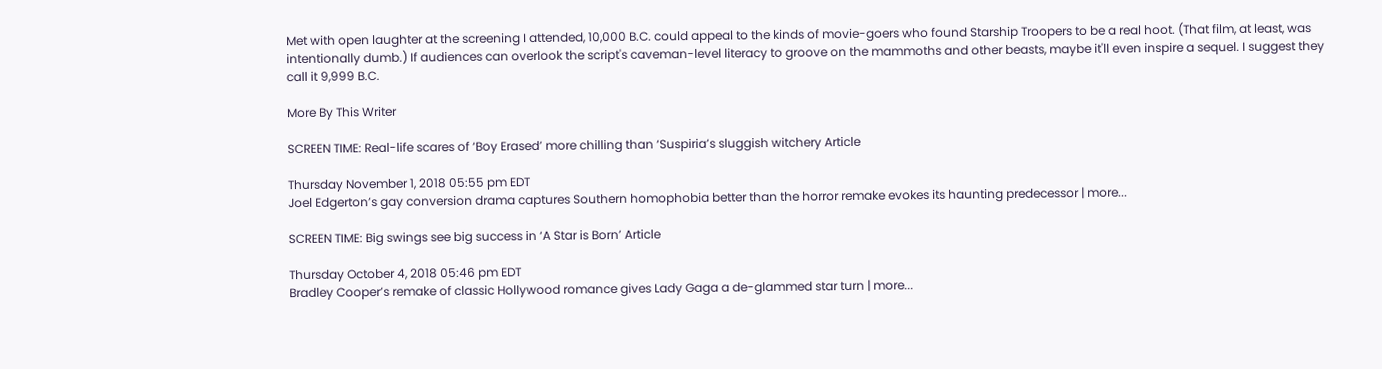Met with open laughter at the screening I attended, 10,000 B.C. could appeal to the kinds of movie-goers who found Starship Troopers to be a real hoot. (That film, at least, was intentionally dumb.) If audiences can overlook the script's caveman-level literacy to groove on the mammoths and other beasts, maybe it'll even inspire a sequel. I suggest they call it 9,999 B.C.

More By This Writer

SCREEN TIME: Real-life scares of ‘Boy Erased’ more chilling than ‘Suspiria’s sluggish witchery Article

Thursday November 1, 2018 05:55 pm EDT
Joel Edgerton’s gay conversion drama captures Southern homophobia better than the horror remake evokes its haunting predecessor | more...

SCREEN TIME: Big swings see big success in ‘A Star is Born’ Article

Thursday October 4, 2018 05:46 pm EDT
Bradley Cooper’s remake of classic Hollywood romance gives Lady Gaga a de-glammed star turn | more...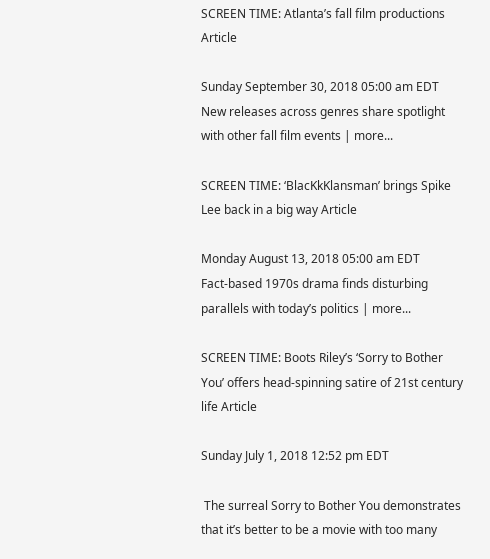SCREEN TIME: Atlanta’s fall film productions Article

Sunday September 30, 2018 05:00 am EDT
New releases across genres share spotlight with other fall film events | more...

SCREEN TIME: ‘BlacKkKlansman’ brings Spike Lee back in a big way Article

Monday August 13, 2018 05:00 am EDT
Fact-based 1970s drama finds disturbing parallels with today’s politics | more...

SCREEN TIME: Boots Riley’s ‘Sorry to Bother You’ offers head-spinning satire of 21st century life Article

Sunday July 1, 2018 12:52 pm EDT

 The surreal Sorry to Bother You demonstrates that it’s better to be a movie with too many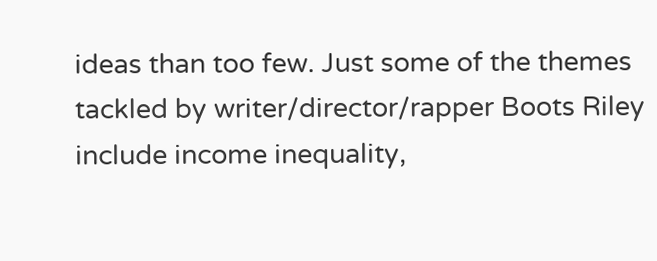ideas than too few. Just some of the themes tackled by writer/director/rapper Boots Riley include income inequality,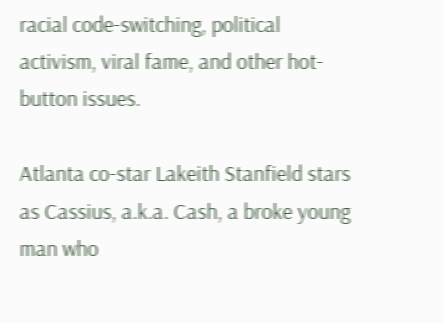racial code-switching, political activism, viral fame, and other hot-button issues.

Atlanta co-star Lakeith Stanfield stars as Cassius, a.k.a. Cash, a broke young man who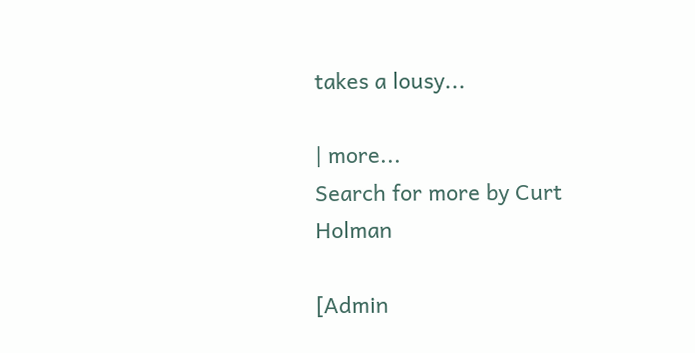takes a lousy...

| more...
Search for more by Curt Holman

[Admin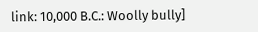link: 10,000 B.C.: Woolly bully]